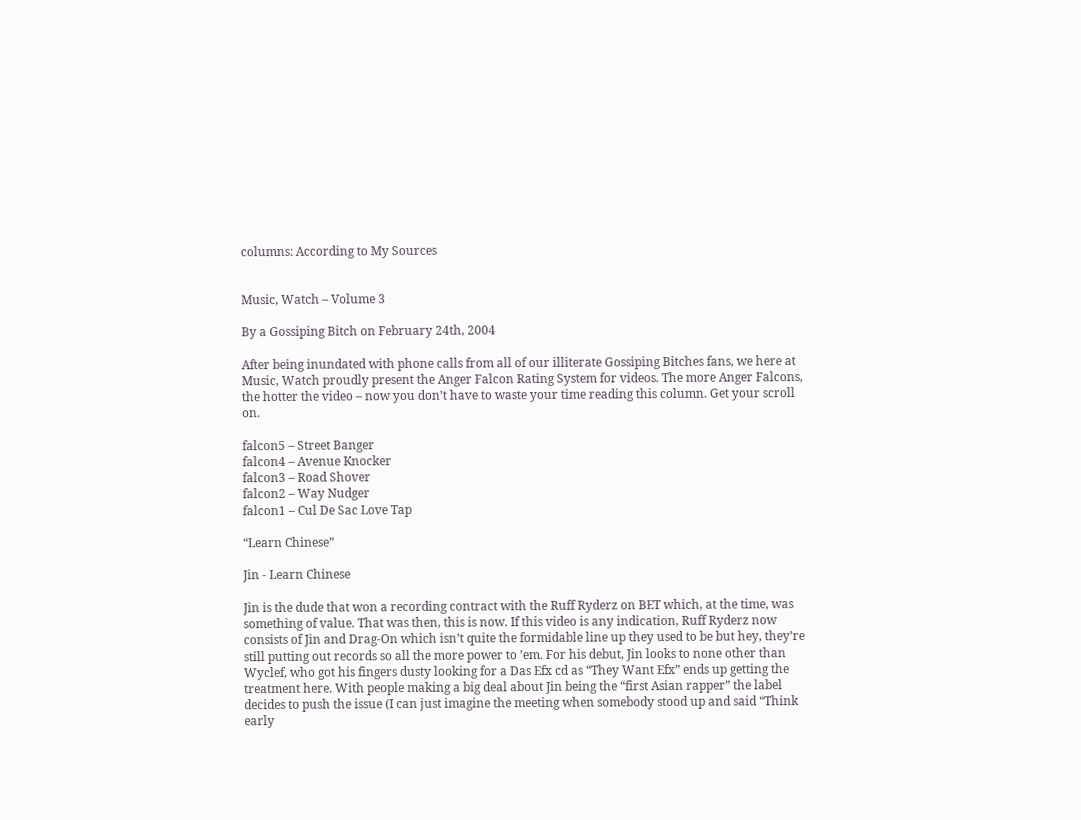columns: According to My Sources


Music, Watch – Volume 3

By a Gossiping Bitch on February 24th, 2004

After being inundated with phone calls from all of our illiterate Gossiping Bitches fans, we here at Music, Watch proudly present the Anger Falcon Rating System for videos. The more Anger Falcons, the hotter the video – now you don’t have to waste your time reading this column. Get your scroll on.

falcon5 – Street Banger
falcon4 – Avenue Knocker
falcon3 – Road Shover
falcon2 – Way Nudger
falcon1 – Cul De Sac Love Tap

“Learn Chinese”

Jin - Learn Chinese

Jin is the dude that won a recording contract with the Ruff Ryderz on BET which, at the time, was something of value. That was then, this is now. If this video is any indication, Ruff Ryderz now consists of Jin and Drag-On which isn’t quite the formidable line up they used to be but hey, they’re still putting out records so all the more power to ’em. For his debut, Jin looks to none other than Wyclef, who got his fingers dusty looking for a Das Efx cd as “They Want Efx” ends up getting the treatment here. With people making a big deal about Jin being the “first Asian rapper” the label decides to push the issue (I can just imagine the meeting when somebody stood up and said “Think early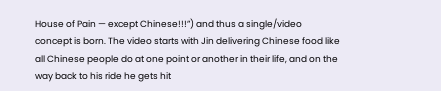House of Pain — except Chinese!!!”) and thus a single/video concept is born. The video starts with Jin delivering Chinese food like all Chinese people do at one point or another in their life, and on the way back to his ride he gets hit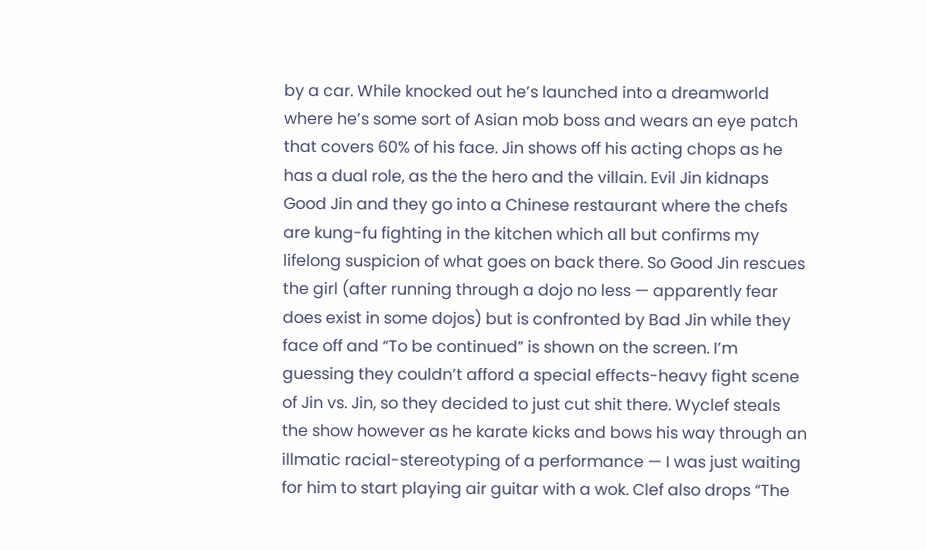by a car. While knocked out he’s launched into a dreamworld where he’s some sort of Asian mob boss and wears an eye patch that covers 60% of his face. Jin shows off his acting chops as he has a dual role, as the the hero and the villain. Evil Jin kidnaps Good Jin and they go into a Chinese restaurant where the chefs are kung-fu fighting in the kitchen which all but confirms my lifelong suspicion of what goes on back there. So Good Jin rescues the girl (after running through a dojo no less — apparently fear does exist in some dojos) but is confronted by Bad Jin while they face off and “To be continued” is shown on the screen. I’m guessing they couldn’t afford a special effects-heavy fight scene of Jin vs. Jin, so they decided to just cut shit there. Wyclef steals the show however as he karate kicks and bows his way through an illmatic racial-stereotyping of a performance — I was just waiting for him to start playing air guitar with a wok. Clef also drops “The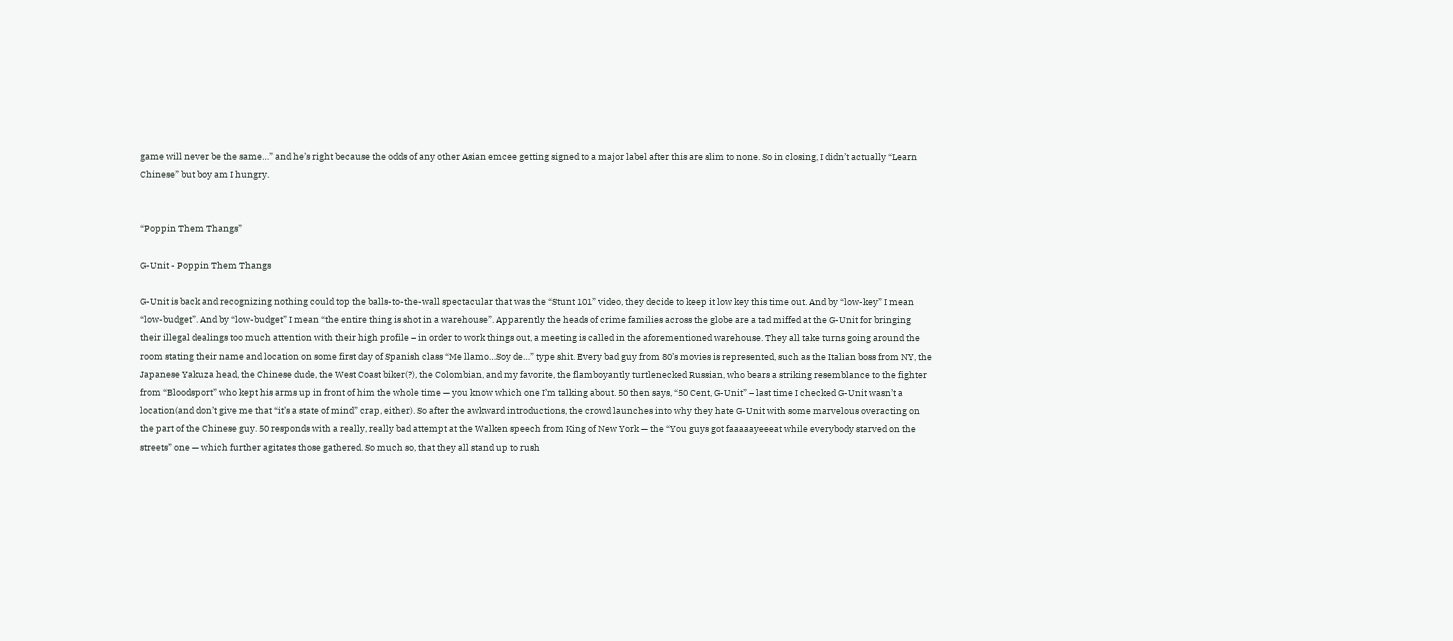game will never be the same…” and he’s right because the odds of any other Asian emcee getting signed to a major label after this are slim to none. So in closing, I didn’t actually “Learn Chinese” but boy am I hungry.


“Poppin Them Thangs”

G-Unit - Poppin Them Thangs

G-Unit is back and recognizing nothing could top the balls-to-the-wall spectacular that was the “Stunt 101” video, they decide to keep it low key this time out. And by “low-key” I mean “low-budget”. And by “low-budget” I mean “the entire thing is shot in a warehouse”. Apparently the heads of crime families across the globe are a tad miffed at the G-Unit for bringing their illegal dealings too much attention with their high profile – in order to work things out, a meeting is called in the aforementioned warehouse. They all take turns going around the room stating their name and location on some first day of Spanish class “Me llamo…Soy de…” type shit. Every bad guy from 80’s movies is represented, such as the Italian boss from NY, the Japanese Yakuza head, the Chinese dude, the West Coast biker(?), the Colombian, and my favorite, the flamboyantly turtlenecked Russian, who bears a striking resemblance to the fighter from “Bloodsport” who kept his arms up in front of him the whole time — you know which one I’m talking about. 50 then says, “50 Cent, G-Unit” – last time I checked G-Unit wasn’t a location(and don’t give me that “it’s a state of mind” crap, either). So after the awkward introductions, the crowd launches into why they hate G-Unit with some marvelous overacting on the part of the Chinese guy. 50 responds with a really, really bad attempt at the Walken speech from King of New York — the “You guys got faaaaayeeeat while everybody starved on the streets” one — which further agitates those gathered. So much so, that they all stand up to rush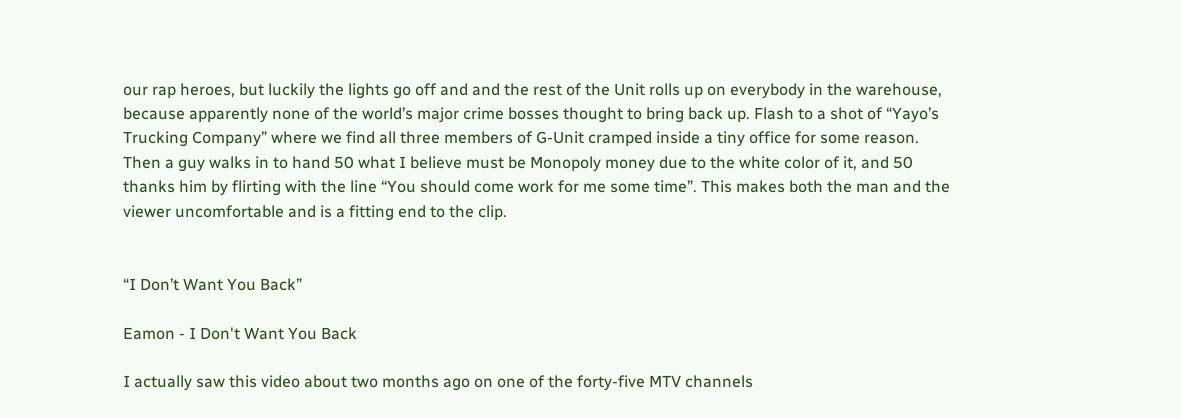our rap heroes, but luckily the lights go off and and the rest of the Unit rolls up on everybody in the warehouse, because apparently none of the world’s major crime bosses thought to bring back up. Flash to a shot of “Yayo’s Trucking Company” where we find all three members of G-Unit cramped inside a tiny office for some reason. Then a guy walks in to hand 50 what I believe must be Monopoly money due to the white color of it, and 50 thanks him by flirting with the line “You should come work for me some time”. This makes both the man and the viewer uncomfortable and is a fitting end to the clip.


“I Don’t Want You Back”

Eamon - I Don't Want You Back

I actually saw this video about two months ago on one of the forty-five MTV channels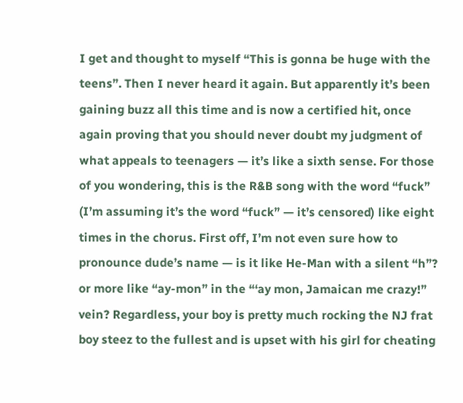I get and thought to myself “This is gonna be huge with the teens”. Then I never heard it again. But apparently it’s been gaining buzz all this time and is now a certified hit, once again proving that you should never doubt my judgment of what appeals to teenagers — it’s like a sixth sense. For those of you wondering, this is the R&B song with the word “fuck” (I’m assuming it’s the word “fuck” — it’s censored) like eight times in the chorus. First off, I’m not even sure how to pronounce dude’s name — is it like He-Man with a silent “h”? or more like “ay-mon” in the “‘ay mon, Jamaican me crazy!” vein? Regardless, your boy is pretty much rocking the NJ frat boy steez to the fullest and is upset with his girl for cheating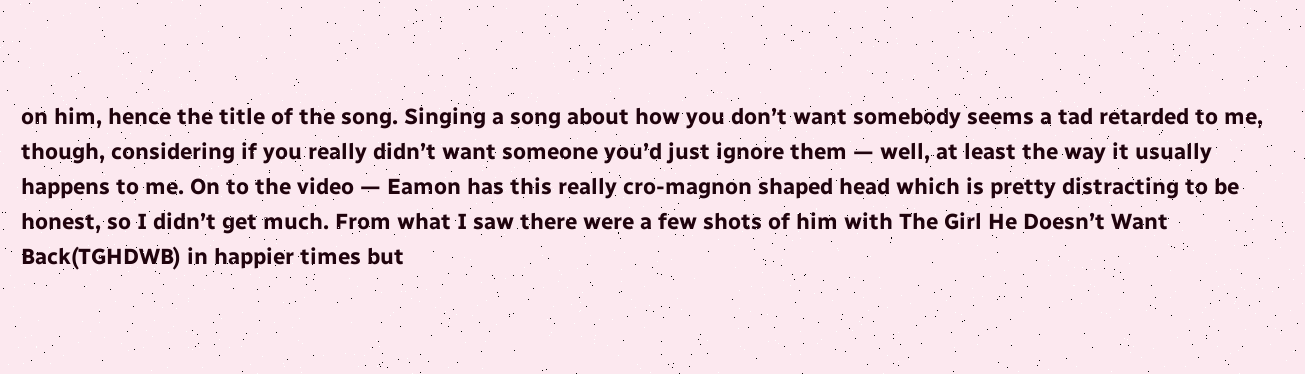on him, hence the title of the song. Singing a song about how you don’t want somebody seems a tad retarded to me, though, considering if you really didn’t want someone you’d just ignore them — well, at least the way it usually happens to me. On to the video — Eamon has this really cro-magnon shaped head which is pretty distracting to be honest, so I didn’t get much. From what I saw there were a few shots of him with The Girl He Doesn’t Want Back(TGHDWB) in happier times but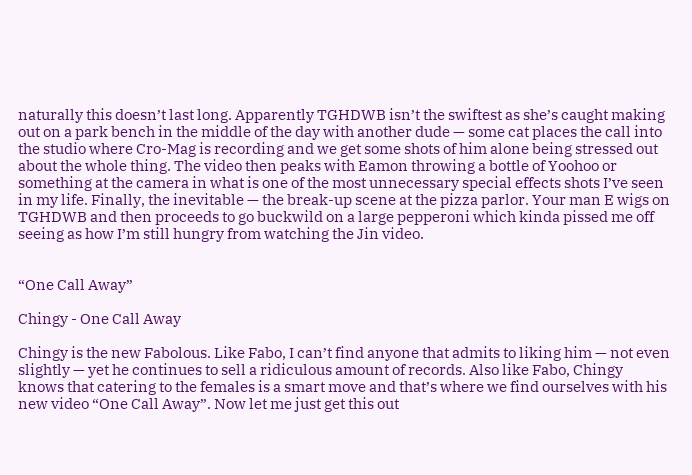naturally this doesn’t last long. Apparently TGHDWB isn’t the swiftest as she’s caught making out on a park bench in the middle of the day with another dude — some cat places the call into the studio where Cro-Mag is recording and we get some shots of him alone being stressed out about the whole thing. The video then peaks with Eamon throwing a bottle of Yoohoo or something at the camera in what is one of the most unnecessary special effects shots I’ve seen in my life. Finally, the inevitable — the break-up scene at the pizza parlor. Your man E wigs on TGHDWB and then proceeds to go buckwild on a large pepperoni which kinda pissed me off seeing as how I’m still hungry from watching the Jin video.


“One Call Away”

Chingy - One Call Away

Chingy is the new Fabolous. Like Fabo, I can’t find anyone that admits to liking him — not even slightly — yet he continues to sell a ridiculous amount of records. Also like Fabo, Chingy knows that catering to the females is a smart move and that’s where we find ourselves with his new video “One Call Away”. Now let me just get this out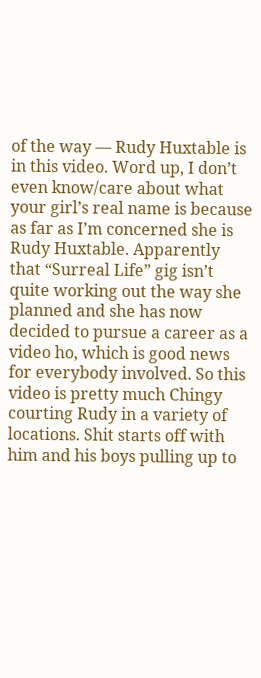of the way — Rudy Huxtable is in this video. Word up, I don’t even know/care about what your girl’s real name is because as far as I’m concerned she is Rudy Huxtable. Apparently that “Surreal Life” gig isn’t quite working out the way she planned and she has now decided to pursue a career as a video ho, which is good news for everybody involved. So this video is pretty much Chingy courting Rudy in a variety of locations. Shit starts off with him and his boys pulling up to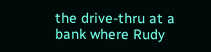the drive-thru at a bank where Rudy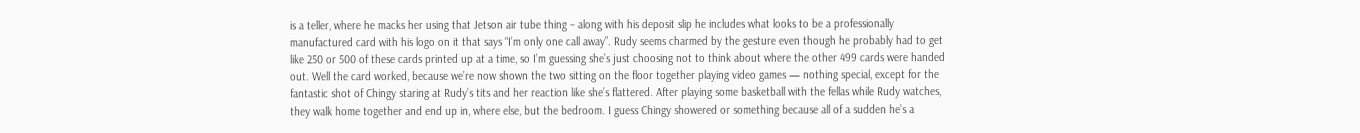is a teller, where he macks her using that Jetson air tube thing – along with his deposit slip he includes what looks to be a professionally manufactured card with his logo on it that says “I’m only one call away”. Rudy seems charmed by the gesture even though he probably had to get like 250 or 500 of these cards printed up at a time, so I’m guessing she’s just choosing not to think about where the other 499 cards were handed out. Well the card worked, because we’re now shown the two sitting on the floor together playing video games — nothing special, except for the fantastic shot of Chingy staring at Rudy’s tits and her reaction like she’s flattered. After playing some basketball with the fellas while Rudy watches, they walk home together and end up in, where else, but the bedroom. I guess Chingy showered or something because all of a sudden he’s a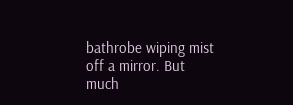bathrobe wiping mist off a mirror. But much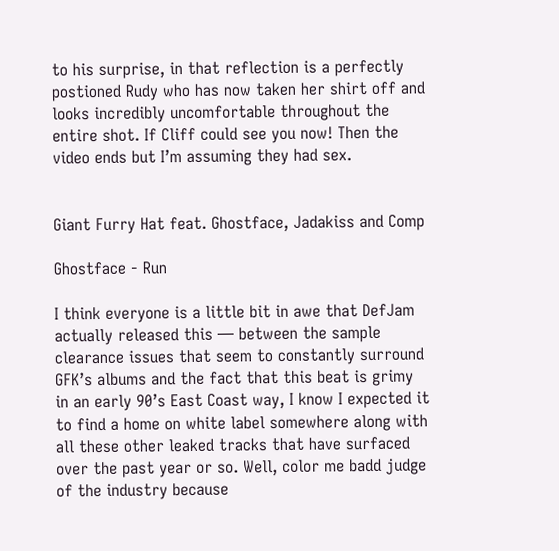to his surprise, in that reflection is a perfectly postioned Rudy who has now taken her shirt off and looks incredibly uncomfortable throughout the entire shot. If Cliff could see you now! Then the video ends but I’m assuming they had sex.


Giant Furry Hat feat. Ghostface, Jadakiss and Comp

Ghostface - Run

I think everyone is a little bit in awe that DefJam actually released this — between the sample clearance issues that seem to constantly surround GFK’s albums and the fact that this beat is grimy in an early 90’s East Coast way, I know I expected it to find a home on white label somewhere along with all these other leaked tracks that have surfaced over the past year or so. Well, color me badd judge of the industry because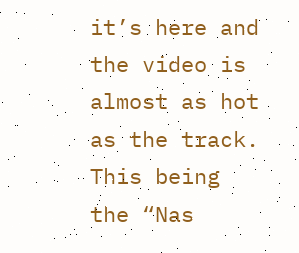it’s here and the video is almost as hot as the track. This being the “Nas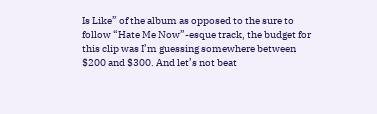Is Like” of the album as opposed to the sure to follow “Hate Me Now”-esque track, the budget for this clip was I’m guessing somewhere between $200 and $300. And let’s not beat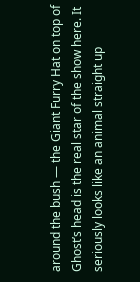around the bush — the Giant Furry Hat on top of Ghost’s head is the real star of the show here. It seriously looks like an animal straight up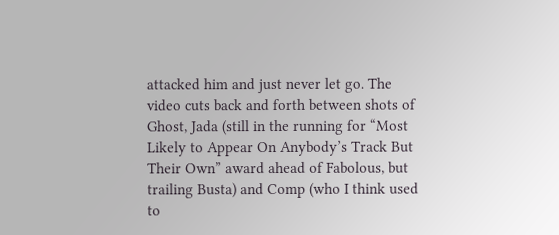attacked him and just never let go. The video cuts back and forth between shots of Ghost, Jada (still in the running for “Most Likely to Appear On Anybody’s Track But Their Own” award ahead of Fabolous, but trailing Busta) and Comp (who I think used to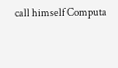call himself Computa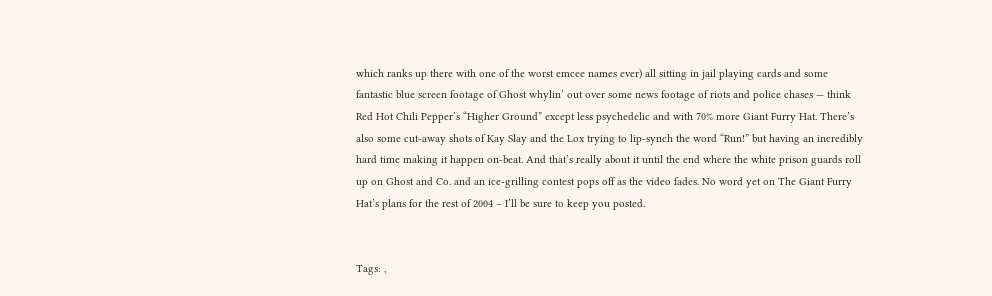which ranks up there with one of the worst emcee names ever) all sitting in jail playing cards and some fantastic blue screen footage of Ghost whylin’ out over some news footage of riots and police chases — think Red Hot Chili Pepper’s “Higher Ground” except less psychedelic and with 70% more Giant Furry Hat. There’s also some cut-away shots of Kay Slay and the Lox trying to lip-synch the word “Run!” but having an incredibly hard time making it happen on-beat. And that’s really about it until the end where the white prison guards roll up on Ghost and Co. and an ice-grilling contest pops off as the video fades. No word yet on The Giant Furry Hat’s plans for the rest of 2004 – I’ll be sure to keep you posted.


Tags: ,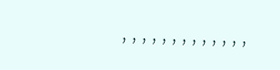, , , , , , , , , , , , ,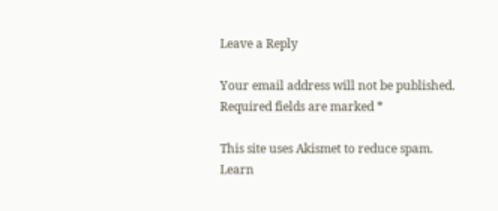Leave a Reply

Your email address will not be published. Required fields are marked *

This site uses Akismet to reduce spam. Learn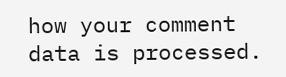how your comment data is processed.